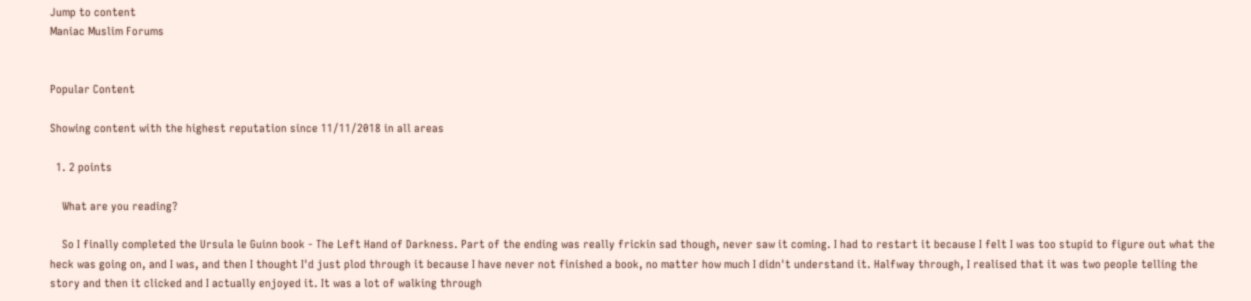Jump to content
Maniac Muslim Forums


Popular Content

Showing content with the highest reputation since 11/11/2018 in all areas

  1. 2 points

    What are you reading?

    So I finally completed the Ursula le Guinn book - The Left Hand of Darkness. Part of the ending was really frickin sad though, never saw it coming. I had to restart it because I felt I was too stupid to figure out what the heck was going on, and I was, and then I thought I'd just plod through it because I have never not finished a book, no matter how much I didn't understand it. Halfway through, I realised that it was two people telling the story and then it clicked and I actually enjoyed it. It was a lot of walking through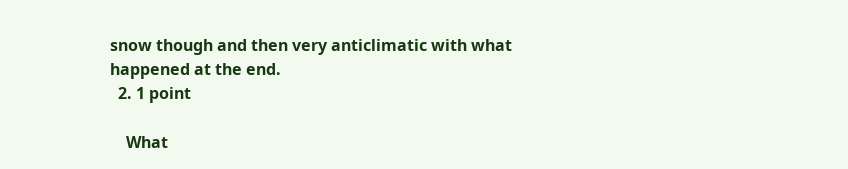snow though and then very anticlimatic with what happened at the end.
  2. 1 point

    What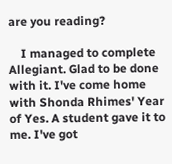are you reading?

    I managed to complete Allegiant. Glad to be done with it. I've come home with Shonda Rhimes' Year of Yes. A student gave it to me. I've got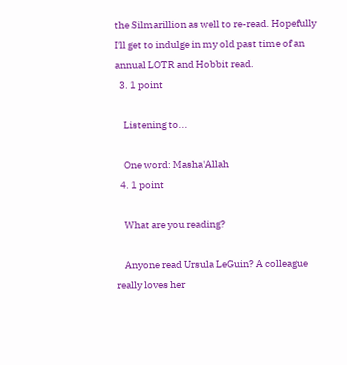the Silmarillion as well to re-read. Hopefully I'll get to indulge in my old past time of an annual LOTR and Hobbit read.
  3. 1 point

    Listening to...

    One word: Masha'Allah
  4. 1 point

    What are you reading?

    Anyone read Ursula LeGuin? A colleague really loves her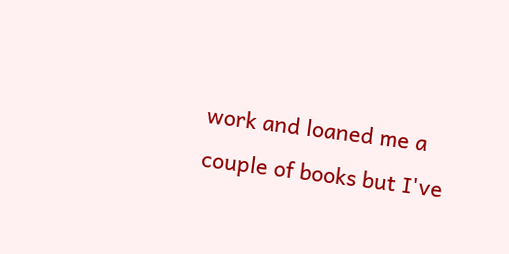work and loaned me a couple of books but I've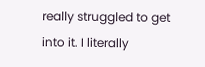really struggled to get into it. I literally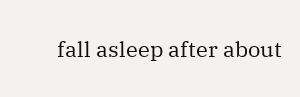fall asleep after about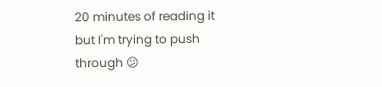20 minutes of reading it but I'm trying to push through 😕